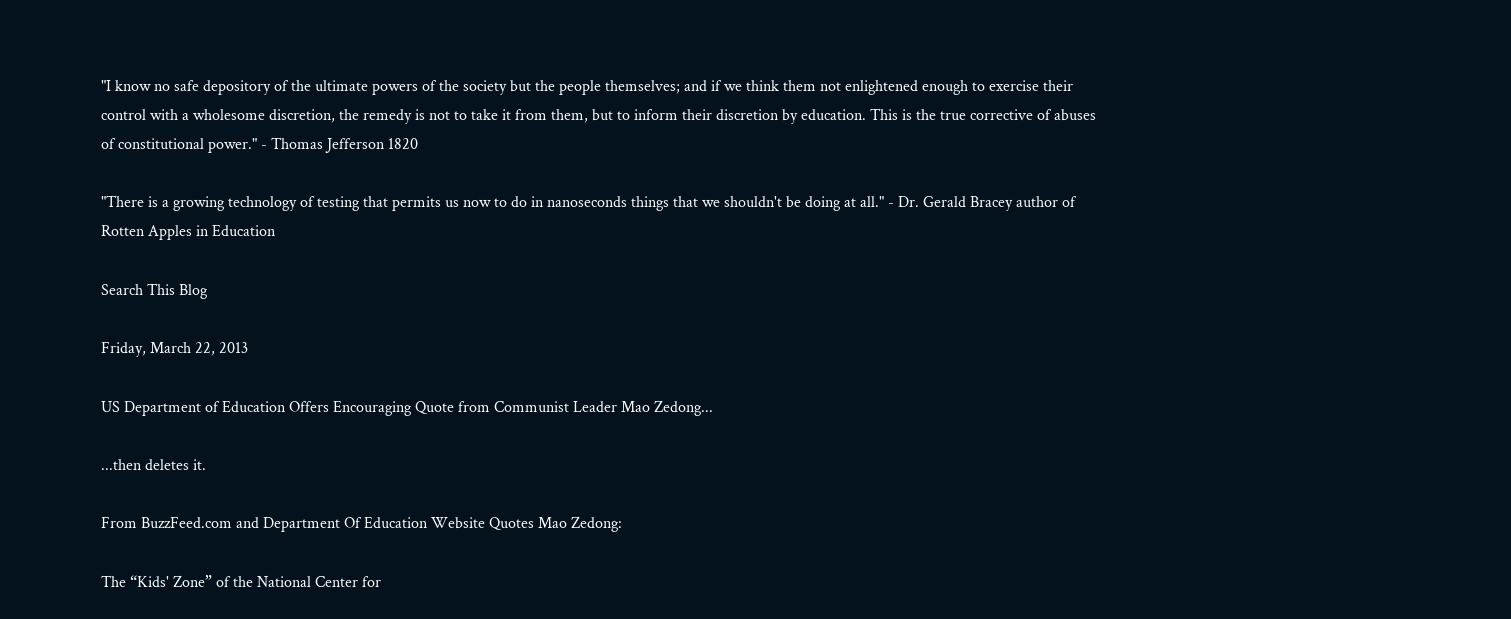"I know no safe depository of the ultimate powers of the society but the people themselves; and if we think them not enlightened enough to exercise their control with a wholesome discretion, the remedy is not to take it from them, but to inform their discretion by education. This is the true corrective of abuses of constitutional power." - Thomas Jefferson 1820

"There is a growing technology of testing that permits us now to do in nanoseconds things that we shouldn't be doing at all." - Dr. Gerald Bracey author of Rotten Apples in Education

Search This Blog

Friday, March 22, 2013

US Department of Education Offers Encouraging Quote from Communist Leader Mao Zedong...

...then deletes it.

From BuzzFeed.com and Department Of Education Website Quotes Mao Zedong:

The “Kids' Zone” of the National Center for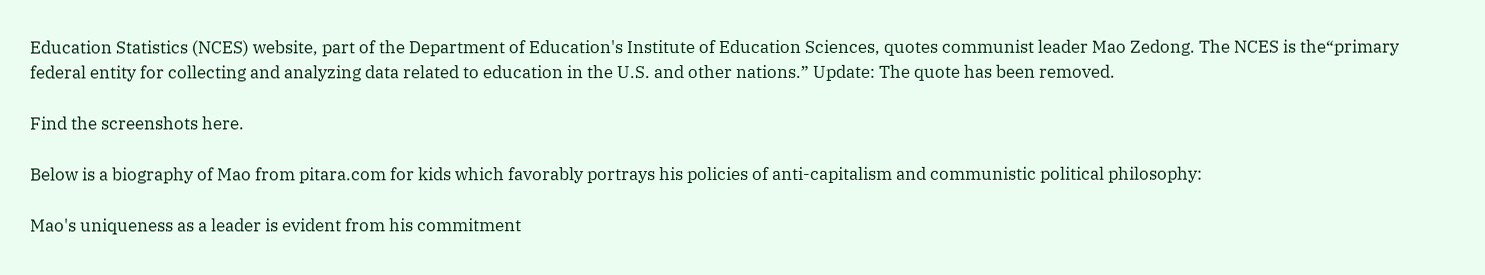Education Statistics (NCES) website, part of the Department of Education's Institute of Education Sciences, quotes communist leader Mao Zedong. The NCES is the“primary federal entity for collecting and analyzing data related to education in the U.S. and other nations.” Update: The quote has been removed.

Find the screenshots here.

Below is a biography of Mao from pitara.com for kids which favorably portrays his policies of anti-capitalism and communistic political philosophy:

Mao's uniqueness as a leader is evident from his commitment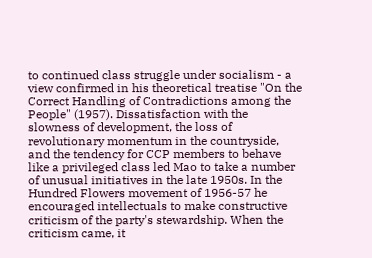to continued class struggle under socialism - a view confirmed in his theoretical treatise "On the Correct Handling of Contradictions among the People" (1957). Dissatisfaction with the slowness of development, the loss of revolutionary momentum in the countryside, and the tendency for CCP members to behave like a privileged class led Mao to take a number of unusual initiatives in the late 1950s. In the Hundred Flowers movement of 1956-57 he encouraged intellectuals to make constructive criticism of the party's stewardship. When the criticism came, it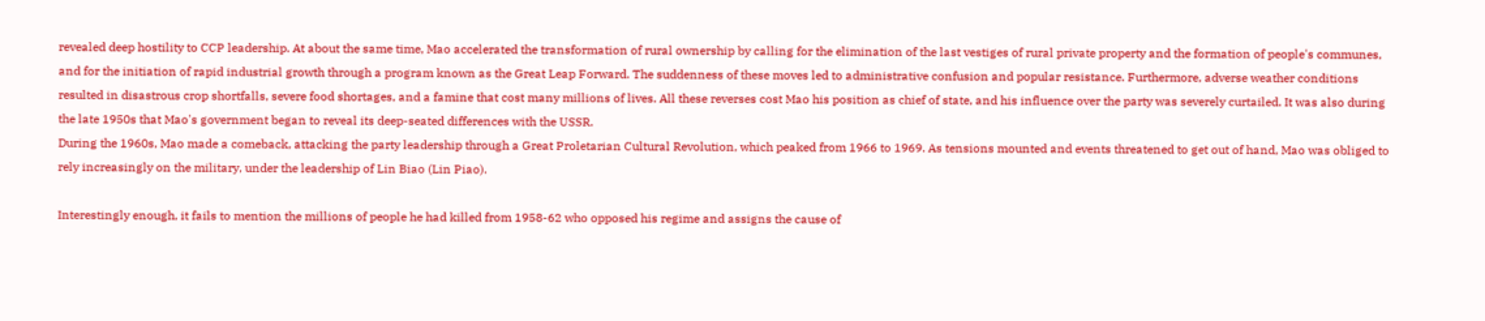revealed deep hostility to CCP leadership. At about the same time, Mao accelerated the transformation of rural ownership by calling for the elimination of the last vestiges of rural private property and the formation of people's communes, and for the initiation of rapid industrial growth through a program known as the Great Leap Forward. The suddenness of these moves led to administrative confusion and popular resistance. Furthermore, adverse weather conditions resulted in disastrous crop shortfalls, severe food shortages, and a famine that cost many millions of lives. All these reverses cost Mao his position as chief of state, and his influence over the party was severely curtailed. It was also during the late 1950s that Mao's government began to reveal its deep-seated differences with the USSR.
During the 1960s, Mao made a comeback, attacking the party leadership through a Great Proletarian Cultural Revolution, which peaked from 1966 to 1969. As tensions mounted and events threatened to get out of hand, Mao was obliged to rely increasingly on the military, under the leadership of Lin Biao (Lin Piao).

Interestingly enough, it fails to mention the millions of people he had killed from 1958-62 who opposed his regime and assigns the cause of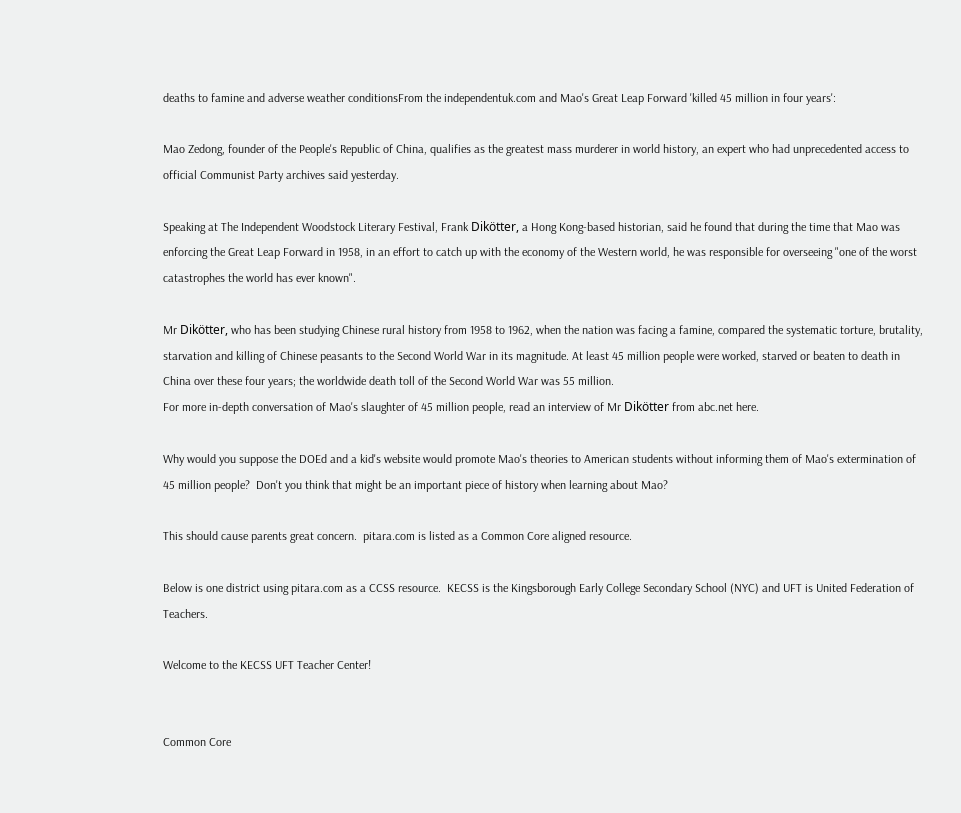deaths to famine and adverse weather conditionsFrom the independentuk.com and Mao's Great Leap Forward 'killed 45 million in four years':

Mao Zedong, founder of the People's Republic of China, qualifies as the greatest mass murderer in world history, an expert who had unprecedented access to official Communist Party archives said yesterday.

Speaking at The Independent Woodstock Literary Festival, Frank Dikötter, a Hong Kong-based historian, said he found that during the time that Mao was enforcing the Great Leap Forward in 1958, in an effort to catch up with the economy of the Western world, he was responsible for overseeing "one of the worst catastrophes the world has ever known".

Mr Dikötter, who has been studying Chinese rural history from 1958 to 1962, when the nation was facing a famine, compared the systematic torture, brutality, starvation and killing of Chinese peasants to the Second World War in its magnitude. At least 45 million people were worked, starved or beaten to death in China over these four years; the worldwide death toll of the Second World War was 55 million.
For more in-depth conversation of Mao's slaughter of 45 million people, read an interview of Mr Dikötter from abc.net here.

Why would you suppose the DOEd and a kid's website would promote Mao's theories to American students without informing them of Mao's extermination of 45 million people?  Don't you think that might be an important piece of history when learning about Mao?

This should cause parents great concern.  pitara.com is listed as a Common Core aligned resource.

Below is one district using pitara.com as a CCSS resource.  KECSS is the Kingsborough Early College Secondary School (NYC) and UFT is United Federation of Teachers.

Welcome to the KECSS UFT Teacher Center!


Common Core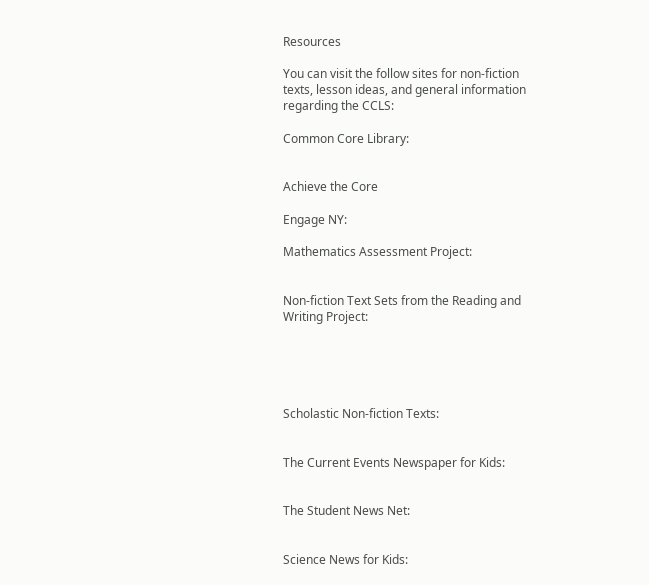Resources

You can visit the follow sites for non-fiction texts, lesson ideas, and general information regarding the CCLS:

Common Core Library:


Achieve the Core

Engage NY:

Mathematics Assessment Project:


Non-fiction Text Sets from the Reading and Writing Project:





Scholastic Non-fiction Texts:


The Current Events Newspaper for Kids:


The Student News Net:


Science News for Kids: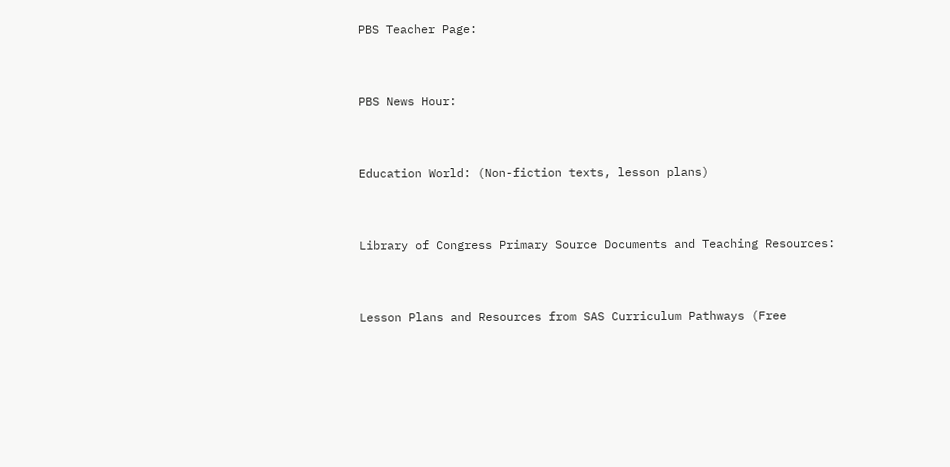PBS Teacher Page:


PBS News Hour:


Education World: (Non-fiction texts, lesson plans)


Library of Congress Primary Source Documents and Teaching Resources:


Lesson Plans and Resources from SAS Curriculum Pathways (Free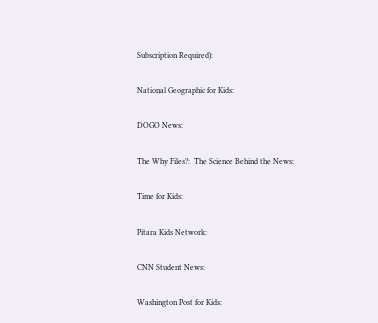Subscription Required):


National Geographic for Kids:


DOGO News:


The Why Files?:  The Science Behind the News:


Time for Kids:


Pitara Kids Network:


CNN Student News:


Washington Post for Kids: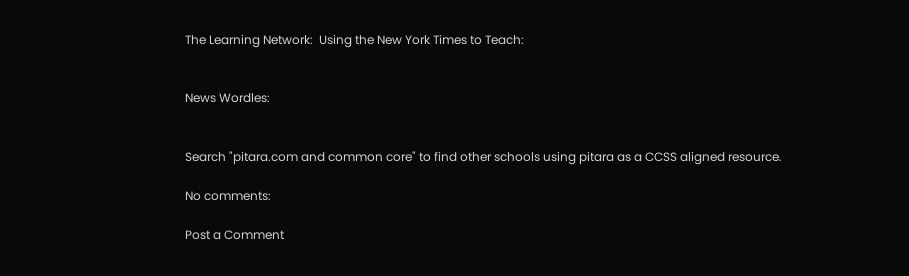The Learning Network:  Using the New York Times to Teach:


News Wordles:


Search "pitara.com and common core" to find other schools using pitara as a CCSS aligned resource.

No comments:

Post a Comment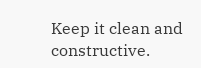Keep it clean and constructive.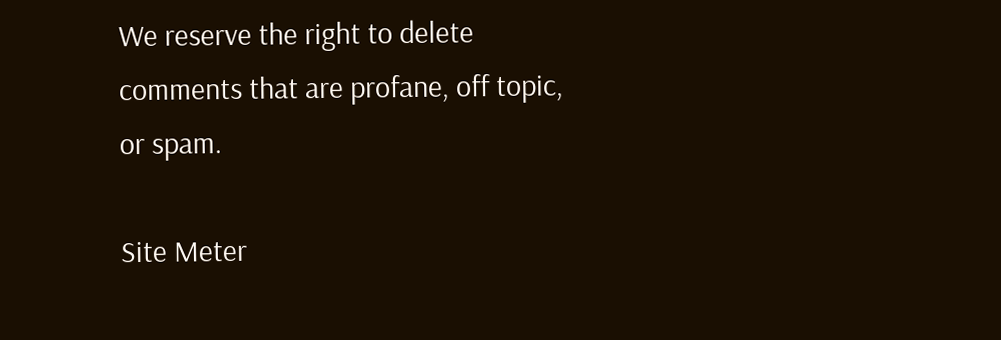We reserve the right to delete comments that are profane, off topic, or spam.

Site Meter